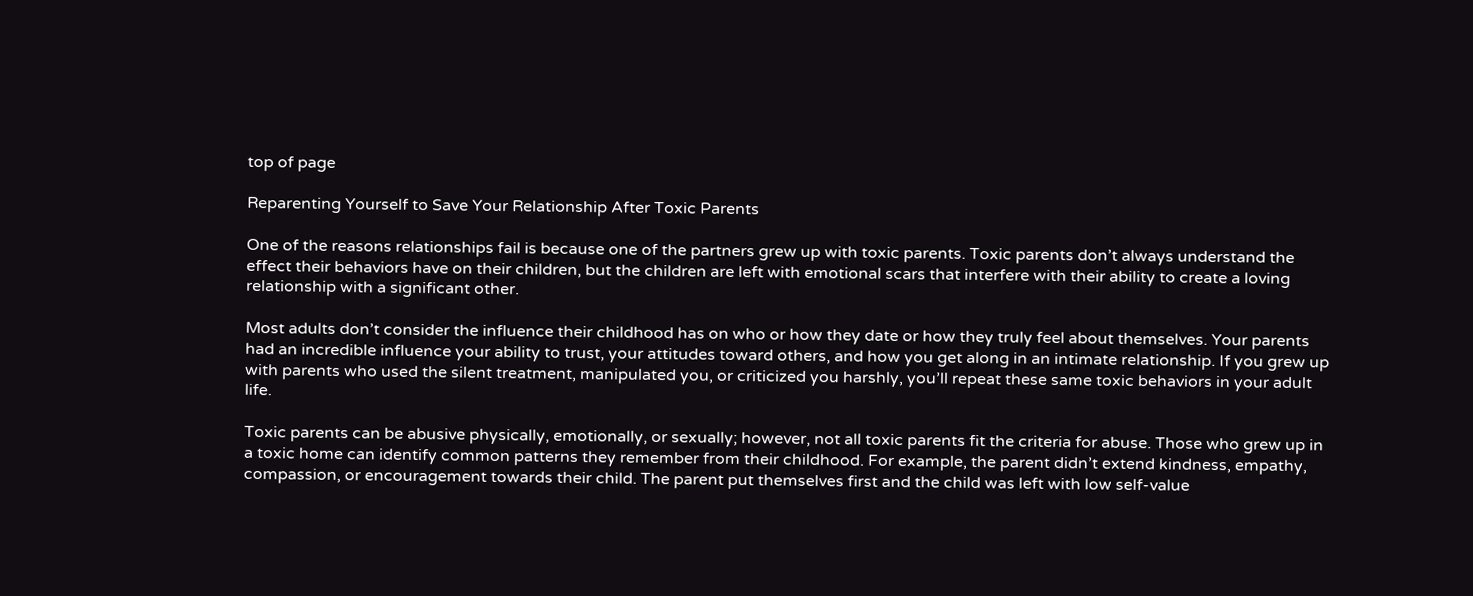top of page

Reparenting Yourself to Save Your Relationship After Toxic Parents

One of the reasons relationships fail is because one of the partners grew up with toxic parents. Toxic parents don’t always understand the effect their behaviors have on their children, but the children are left with emotional scars that interfere with their ability to create a loving relationship with a significant other.

Most adults don’t consider the influence their childhood has on who or how they date or how they truly feel about themselves. Your parents had an incredible influence your ability to trust, your attitudes toward others, and how you get along in an intimate relationship. If you grew up with parents who used the silent treatment, manipulated you, or criticized you harshly, you’ll repeat these same toxic behaviors in your adult life.

Toxic parents can be abusive physically, emotionally, or sexually; however, not all toxic parents fit the criteria for abuse. Those who grew up in a toxic home can identify common patterns they remember from their childhood. For example, the parent didn’t extend kindness, empathy, compassion, or encouragement towards their child. The parent put themselves first and the child was left with low self-value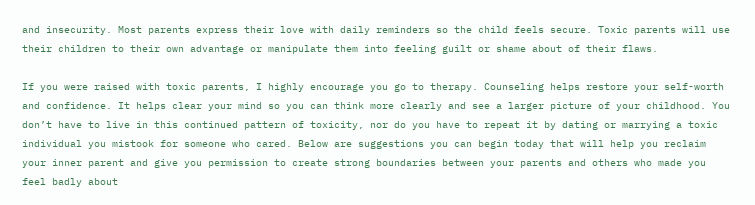and insecurity. Most parents express their love with daily reminders so the child feels secure. Toxic parents will use their children to their own advantage or manipulate them into feeling guilt or shame about of their flaws.

If you were raised with toxic parents, I highly encourage you go to therapy. Counseling helps restore your self-worth and confidence. It helps clear your mind so you can think more clearly and see a larger picture of your childhood. You don’t have to live in this continued pattern of toxicity, nor do you have to repeat it by dating or marrying a toxic individual you mistook for someone who cared. Below are suggestions you can begin today that will help you reclaim your inner parent and give you permission to create strong boundaries between your parents and others who made you feel badly about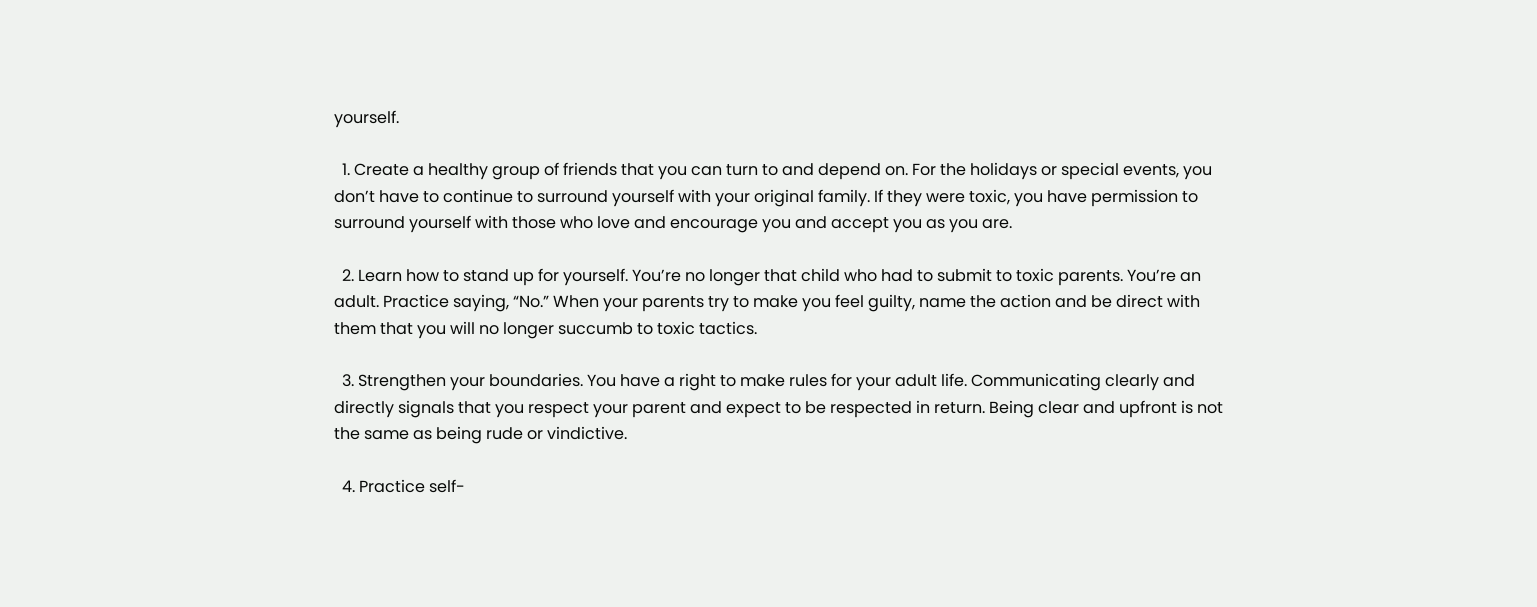yourself.

  1. Create a healthy group of friends that you can turn to and depend on. For the holidays or special events, you don’t have to continue to surround yourself with your original family. If they were toxic, you have permission to surround yourself with those who love and encourage you and accept you as you are.

  2. Learn how to stand up for yourself. You’re no longer that child who had to submit to toxic parents. You’re an adult. Practice saying, “No.” When your parents try to make you feel guilty, name the action and be direct with them that you will no longer succumb to toxic tactics.

  3. Strengthen your boundaries. You have a right to make rules for your adult life. Communicating clearly and directly signals that you respect your parent and expect to be respected in return. Being clear and upfront is not the same as being rude or vindictive.

  4. Practice self-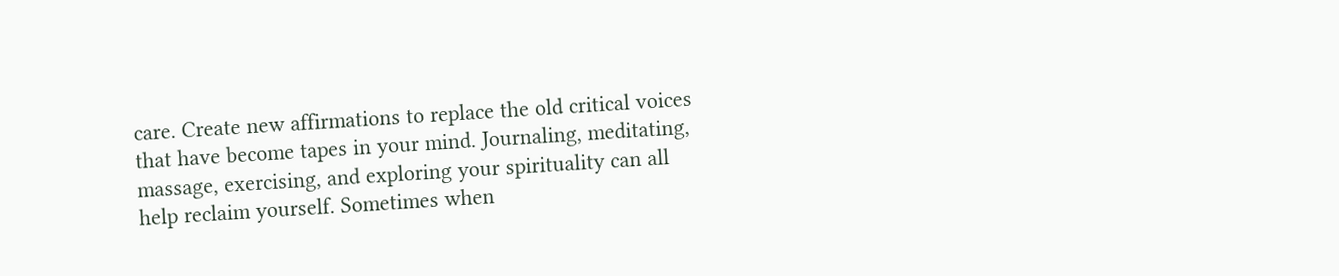care. Create new affirmations to replace the old critical voices that have become tapes in your mind. Journaling, meditating, massage, exercising, and exploring your spirituality can all help reclaim yourself. Sometimes when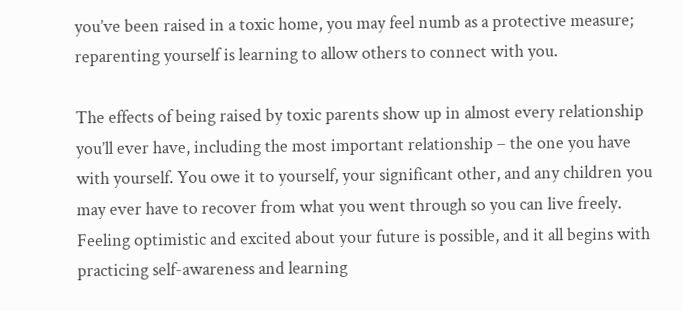you’ve been raised in a toxic home, you may feel numb as a protective measure; reparenting yourself is learning to allow others to connect with you.

The effects of being raised by toxic parents show up in almost every relationship you’ll ever have, including the most important relationship – the one you have with yourself. You owe it to yourself, your significant other, and any children you may ever have to recover from what you went through so you can live freely. Feeling optimistic and excited about your future is possible, and it all begins with practicing self-awareness and learning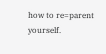how to re=parent yourself.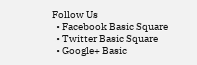Follow Us
  • Facebook Basic Square
  • Twitter Basic Square
  • Google+ Basic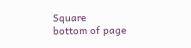Square
bottom of page